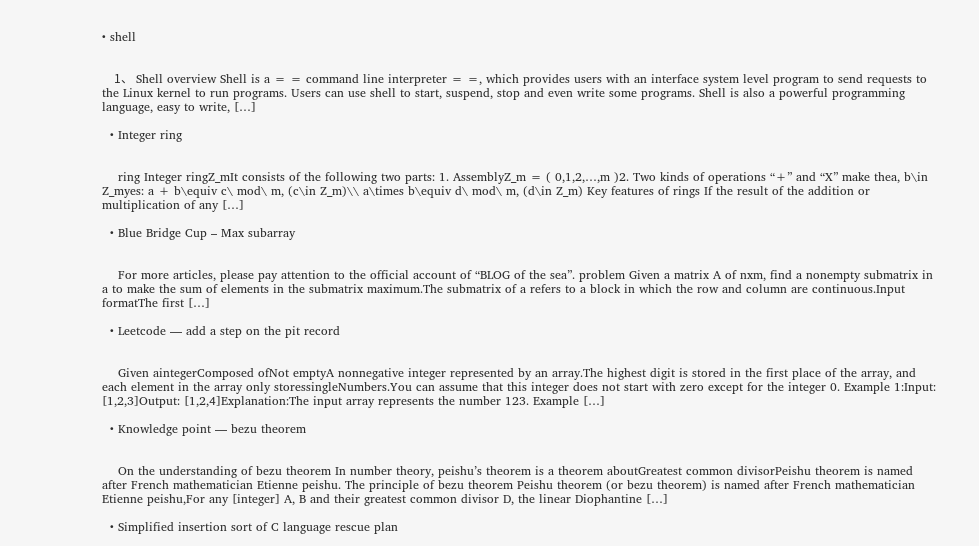• shell


    1、 Shell overview Shell is a = = command line interpreter = =, which provides users with an interface system level program to send requests to the Linux kernel to run programs. Users can use shell to start, suspend, stop and even write some programs. Shell is also a powerful programming language, easy to write, […]

  • Integer ring


    ring Integer ringZ_mIt consists of the following two parts: 1. AssemblyZ_m = ( 0,1,2,…,m )2. Two kinds of operations “+” and “X” make thea, b\in Z_myes: a + b\equiv c\ mod\ m, (c\in Z_m)\\ a\times b\equiv d\ mod\ m, (d\in Z_m) Key features of rings If the result of the addition or multiplication of any […]

  • Blue Bridge Cup – Max subarray


    For more articles, please pay attention to the official account of “BLOG of the sea”. problem Given a matrix A of nxm, find a nonempty submatrix in a to make the sum of elements in the submatrix maximum.The submatrix of a refers to a block in which the row and column are continuous.Input formatThe first […]

  • Leetcode — add a step on the pit record


    Given aintegerComposed ofNot emptyA nonnegative integer represented by an array.The highest digit is stored in the first place of the array, and each element in the array only storessingleNumbers.You can assume that this integer does not start with zero except for the integer 0. Example 1:Input: [1,2,3]Output: [1,2,4]Explanation:The input array represents the number 123. Example […]

  • Knowledge point — bezu theorem


    On the understanding of bezu theorem In number theory, peishu’s theorem is a theorem aboutGreatest common divisorPeishu theorem is named after French mathematician Etienne peishu. The principle of bezu theorem Peishu theorem (or bezu theorem) is named after French mathematician Etienne peishu,For any [integer] A, B and their greatest common divisor D, the linear Diophantine […]

  • Simplified insertion sort of C language rescue plan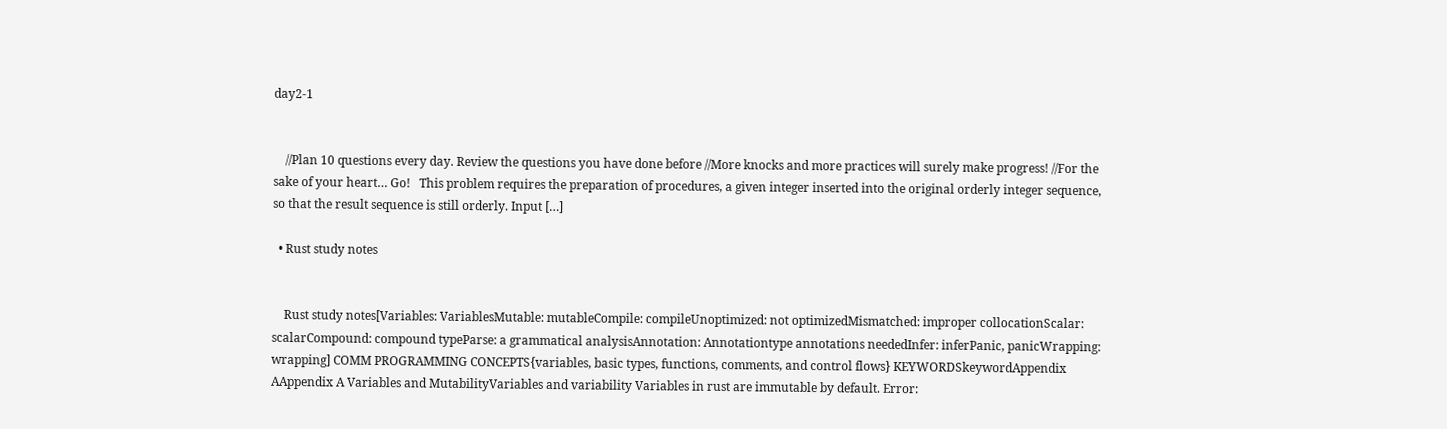day2-1


    //Plan 10 questions every day. Review the questions you have done before //More knocks and more practices will surely make progress! //For the sake of your heart… Go!   This problem requires the preparation of procedures, a given integer inserted into the original orderly integer sequence, so that the result sequence is still orderly. Input […]

  • Rust study notes


    Rust study notes[Variables: VariablesMutable: mutableCompile: compileUnoptimized: not optimizedMismatched: improper collocationScalar: scalarCompound: compound typeParse: a grammatical analysisAnnotation: Annotationtype annotations neededInfer: inferPanic, panicWrapping: wrapping] COMM PROGRAMMING CONCEPTS{variables, basic types, functions, comments, and control flows} KEYWORDSkeywordAppendix AAppendix A Variables and MutabilityVariables and variability Variables in rust are immutable by default. Error: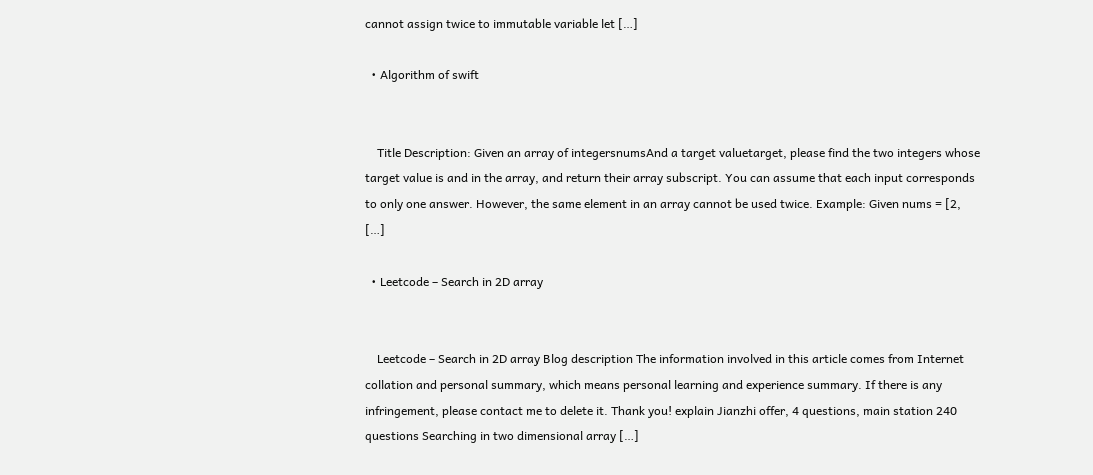cannot assign twice to immutable variable let […]

  • Algorithm of swift


    Title Description: Given an array of integersnumsAnd a target valuetarget, please find the two integers whose target value is and in the array, and return their array subscript. You can assume that each input corresponds to only one answer. However, the same element in an array cannot be used twice. Example: Given nums = [2, […]

  • Leetcode – Search in 2D array


    Leetcode – Search in 2D array Blog description The information involved in this article comes from Internet collation and personal summary, which means personal learning and experience summary. If there is any infringement, please contact me to delete it. Thank you! explain Jianzhi offer, 4 questions, main station 240 questions Searching in two dimensional array […]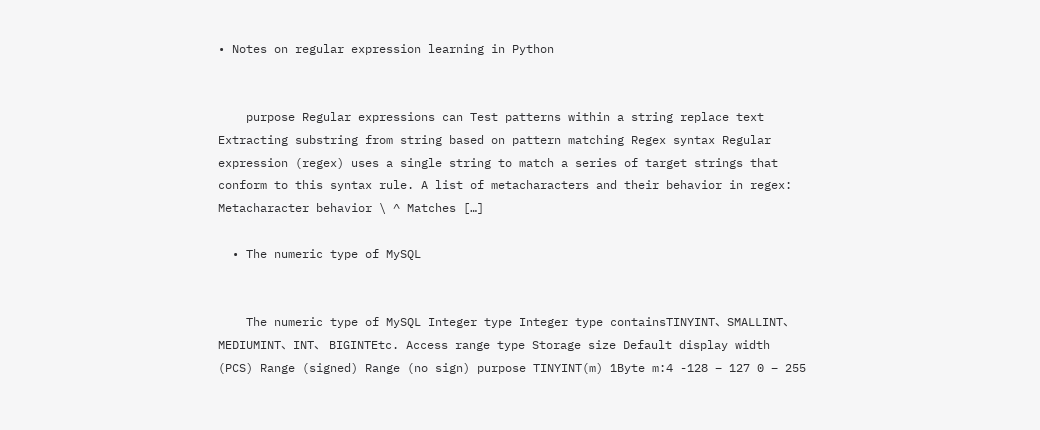• Notes on regular expression learning in Python


    purpose Regular expressions can Test patterns within a string replace text Extracting substring from string based on pattern matching Regex syntax Regular expression (regex) uses a single string to match a series of target strings that conform to this syntax rule. A list of metacharacters and their behavior in regex: Metacharacter behavior \ ^ Matches […]

  • The numeric type of MySQL


    The numeric type of MySQL Integer type Integer type containsTINYINT、SMALLINT、MEDIUMINT、INT、 BIGINTEtc. Access range type Storage size Default display width (PCS) Range (signed) Range (no sign) purpose TINYINT(m) 1Byte m:4 -128 – 127 0 – 255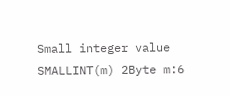Small integer value SMALLINT(m) 2Byte m:6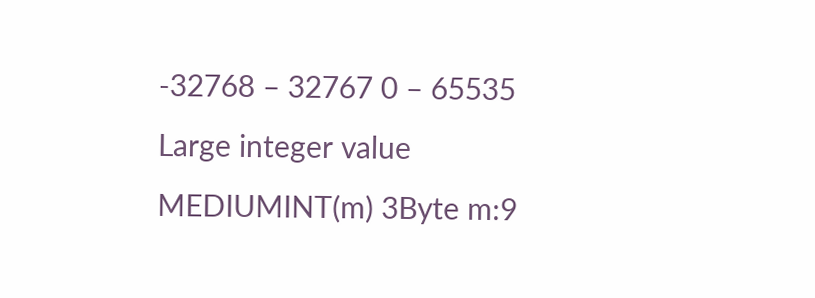-32768 – 32767 0 – 65535 Large integer value MEDIUMINT(m) 3Byte m:9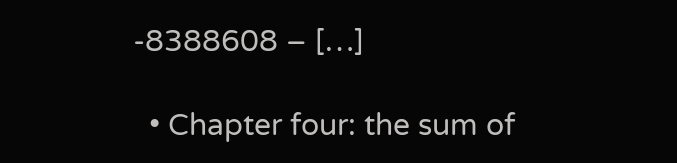-8388608 – […]

  • Chapter four: the sum of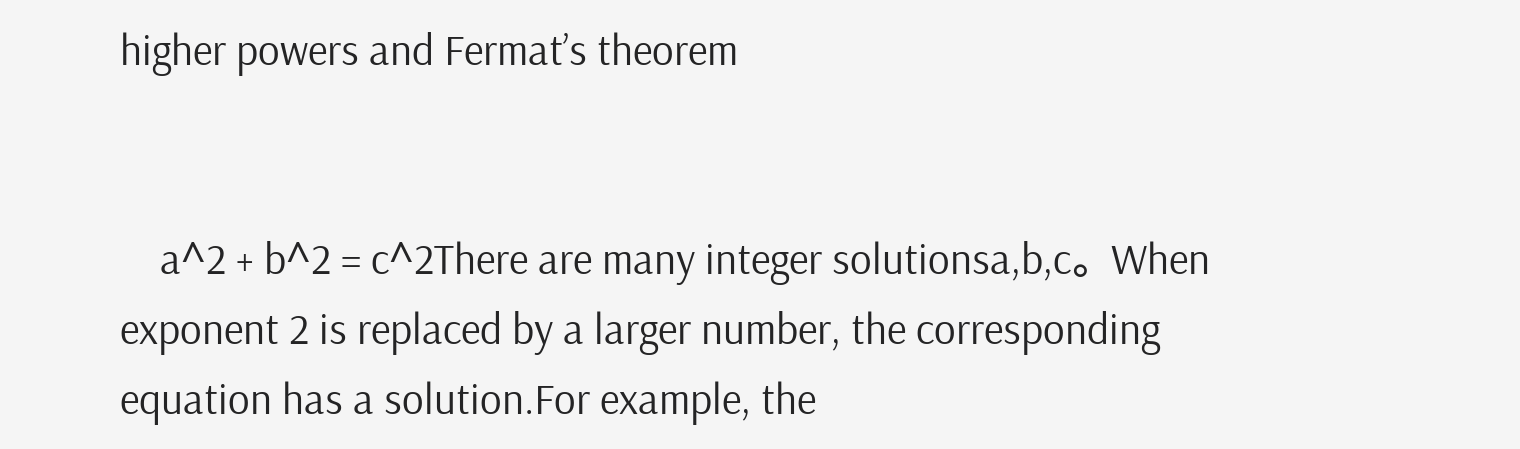higher powers and Fermat’s theorem


    a^2 + b^2 = c^2There are many integer solutionsa,b,c。 When exponent 2 is replaced by a larger number, the corresponding equation has a solution.For example, the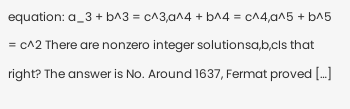equation: a_3 + b^3 = c^3,a^4 + b^4 = c^4,a^5 + b^5 = c^2 There are nonzero integer solutionsa,b,cIs that right? The answer is No. Around 1637, Fermat proved […]